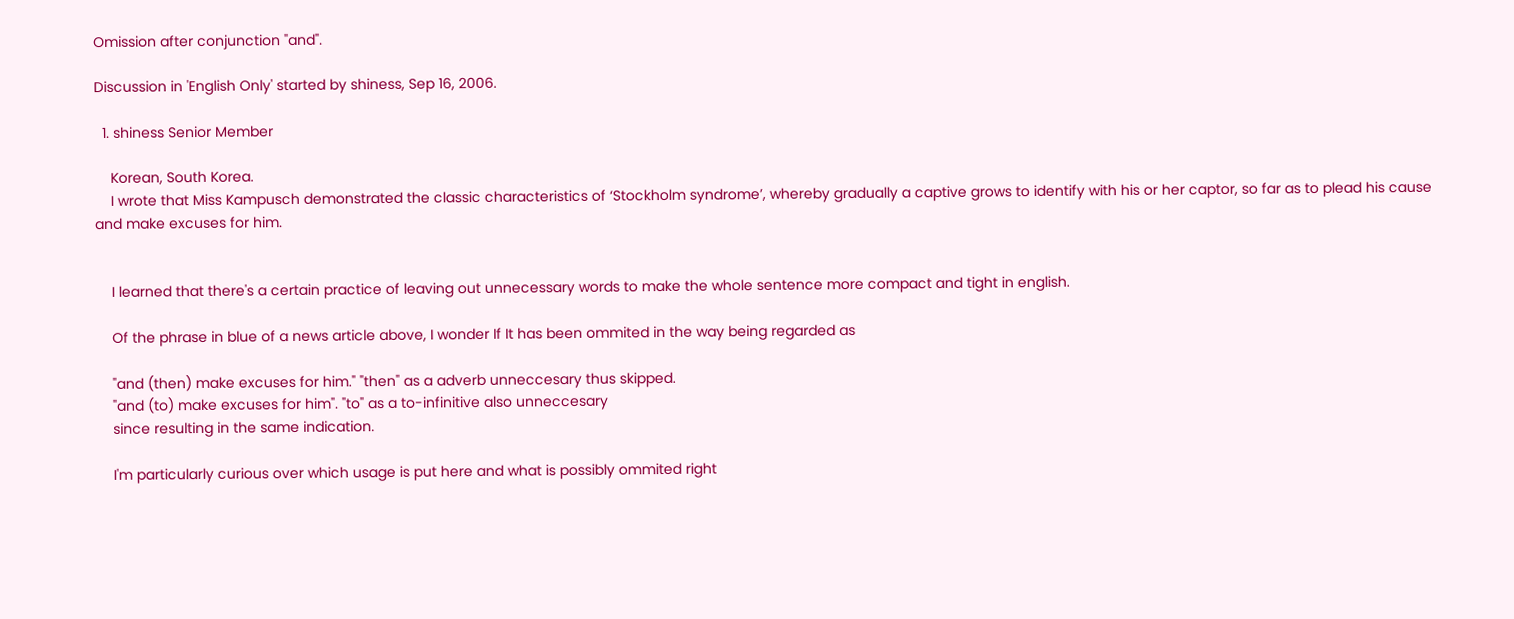Omission after conjunction "and".

Discussion in 'English Only' started by shiness, Sep 16, 2006.

  1. shiness Senior Member

    Korean, South Korea.
    I wrote that Miss Kampusch demonstrated the classic characteristics of ‘Stockholm syndrome’, whereby gradually a captive grows to identify with his or her captor, so far as to plead his cause and make excuses for him.


    I learned that there's a certain practice of leaving out unnecessary words to make the whole sentence more compact and tight in english.

    Of the phrase in blue of a news article above, I wonder If It has been ommited in the way being regarded as

    "and (then) make excuses for him." "then" as a adverb unneccesary thus skipped.
    "and (to) make excuses for him". "to" as a to-infinitive also unneccesary
    since resulting in the same indication.

    I'm particularly curious over which usage is put here and what is possibly ommited right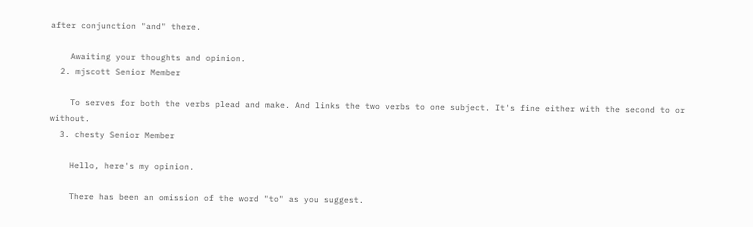after conjunction "and" there.

    Awaiting your thoughts and opinion.
  2. mjscott Senior Member

    To serves for both the verbs plead and make. And links the two verbs to one subject. It's fine either with the second to or without.
  3. chesty Senior Member

    Hello, here's my opinion.

    There has been an omission of the word "to" as you suggest.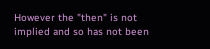However the "then" is not implied and so has not been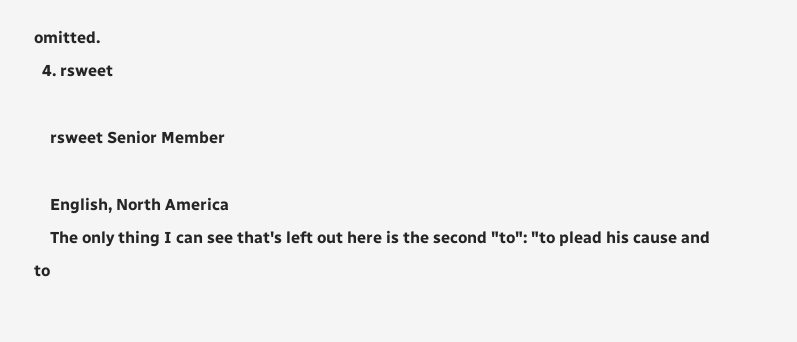omitted.
  4. rsweet

    rsweet Senior Member

    English, North America
    The only thing I can see that's left out here is the second "to": "to plead his cause and to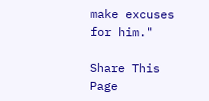make excuses for him."

Share This Page